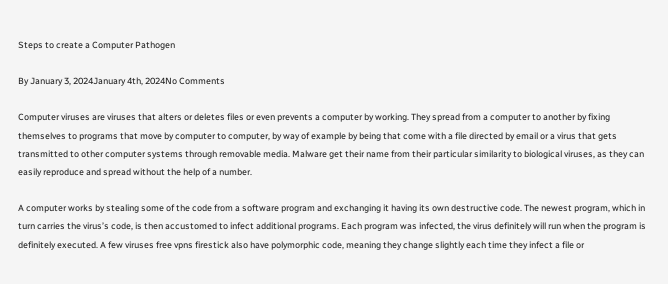Steps to create a Computer Pathogen

By January 3, 2024January 4th, 2024No Comments

Computer viruses are viruses that alters or deletes files or even prevents a computer by working. They spread from a computer to another by fixing themselves to programs that move by computer to computer, by way of example by being that come with a file directed by email or a virus that gets transmitted to other computer systems through removable media. Malware get their name from their particular similarity to biological viruses, as they can easily reproduce and spread without the help of a number.

A computer works by stealing some of the code from a software program and exchanging it having its own destructive code. The newest program, which in turn carries the virus’s code, is then accustomed to infect additional programs. Each program was infected, the virus definitely will run when the program is definitely executed. A few viruses free vpns firestick also have polymorphic code, meaning they change slightly each time they infect a file or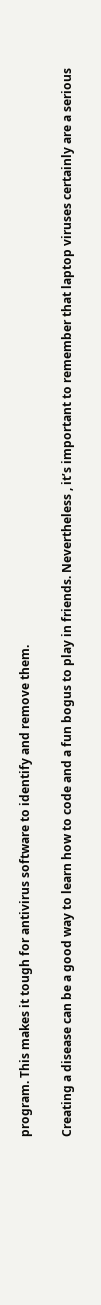program. This makes it tough for antivirus software to identify and remove them.

Creating a disease can be a good way to learn how to code and a fun bogus to play in friends. Nevertheless , it’s important to remember that laptop viruses certainly are a serious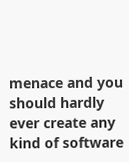menace and you should hardly ever create any kind of software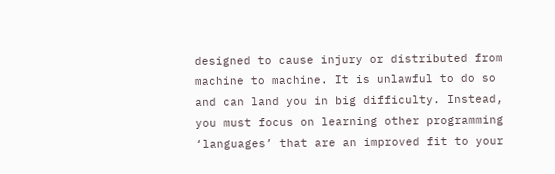designed to cause injury or distributed from machine to machine. It is unlawful to do so and can land you in big difficulty. Instead, you must focus on learning other programming ‘languages’ that are an improved fit to your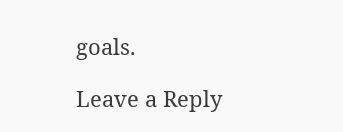goals.

Leave a Reply